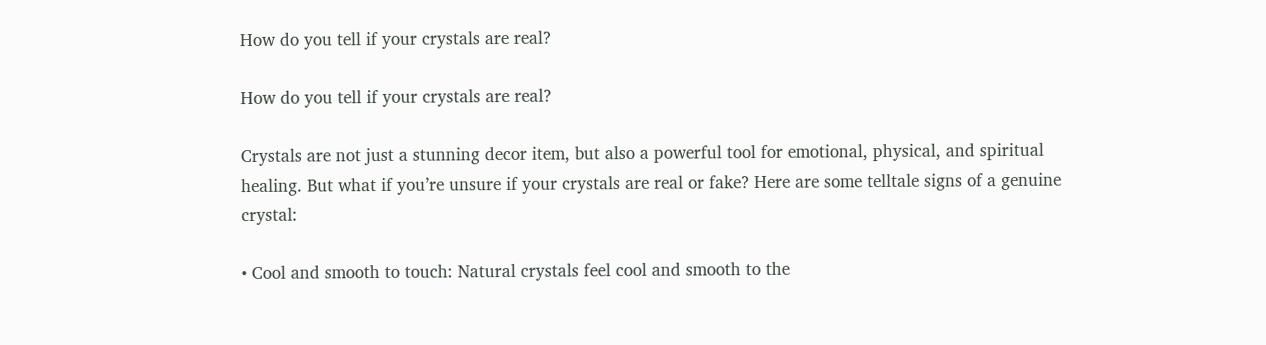How do you tell if your crystals are real?

How do you tell if your crystals are real?

Crystals are not just a stunning decor item, but also a powerful tool for emotional, physical, and spiritual healing. But what if you’re unsure if your crystals are real or fake? Here are some telltale signs of a genuine crystal:

• Cool and smooth to touch: Natural crystals feel cool and smooth to the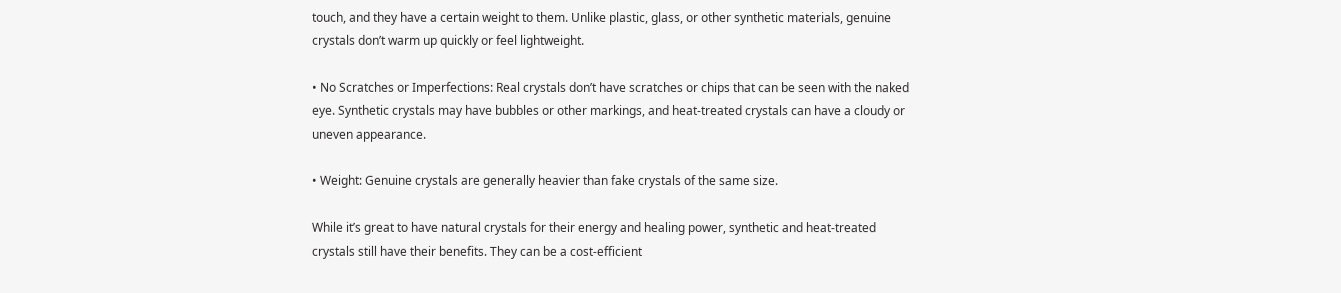touch, and they have a certain weight to them. Unlike plastic, glass, or other synthetic materials, genuine crystals don’t warm up quickly or feel lightweight.

• No Scratches or Imperfections: Real crystals don’t have scratches or chips that can be seen with the naked eye. Synthetic crystals may have bubbles or other markings, and heat-treated crystals can have a cloudy or uneven appearance.

• Weight: Genuine crystals are generally heavier than fake crystals of the same size.

While it’s great to have natural crystals for their energy and healing power, synthetic and heat-treated crystals still have their benefits. They can be a cost-efficient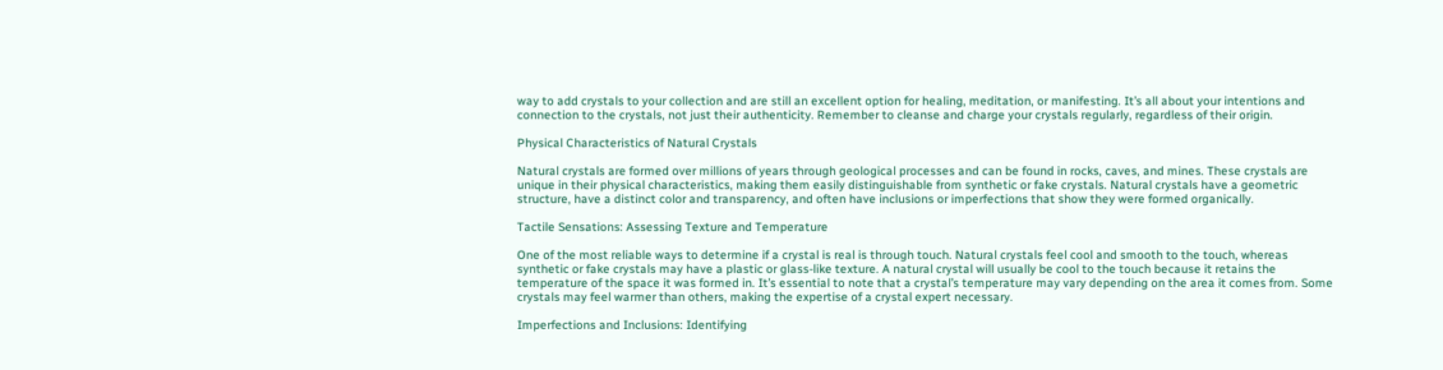way to add crystals to your collection and are still an excellent option for healing, meditation, or manifesting. It’s all about your intentions and connection to the crystals, not just their authenticity. Remember to cleanse and charge your crystals regularly, regardless of their origin.

Physical Characteristics of Natural Crystals

Natural crystals are formed over millions of years through geological processes and can be found in rocks, caves, and mines. These crystals are unique in their physical characteristics, making them easily distinguishable from synthetic or fake crystals. Natural crystals have a geometric structure, have a distinct color and transparency, and often have inclusions or imperfections that show they were formed organically.

Tactile Sensations: Assessing Texture and Temperature

One of the most reliable ways to determine if a crystal is real is through touch. Natural crystals feel cool and smooth to the touch, whereas synthetic or fake crystals may have a plastic or glass-like texture. A natural crystal will usually be cool to the touch because it retains the temperature of the space it was formed in. It’s essential to note that a crystal’s temperature may vary depending on the area it comes from. Some crystals may feel warmer than others, making the expertise of a crystal expert necessary.

Imperfections and Inclusions: Identifying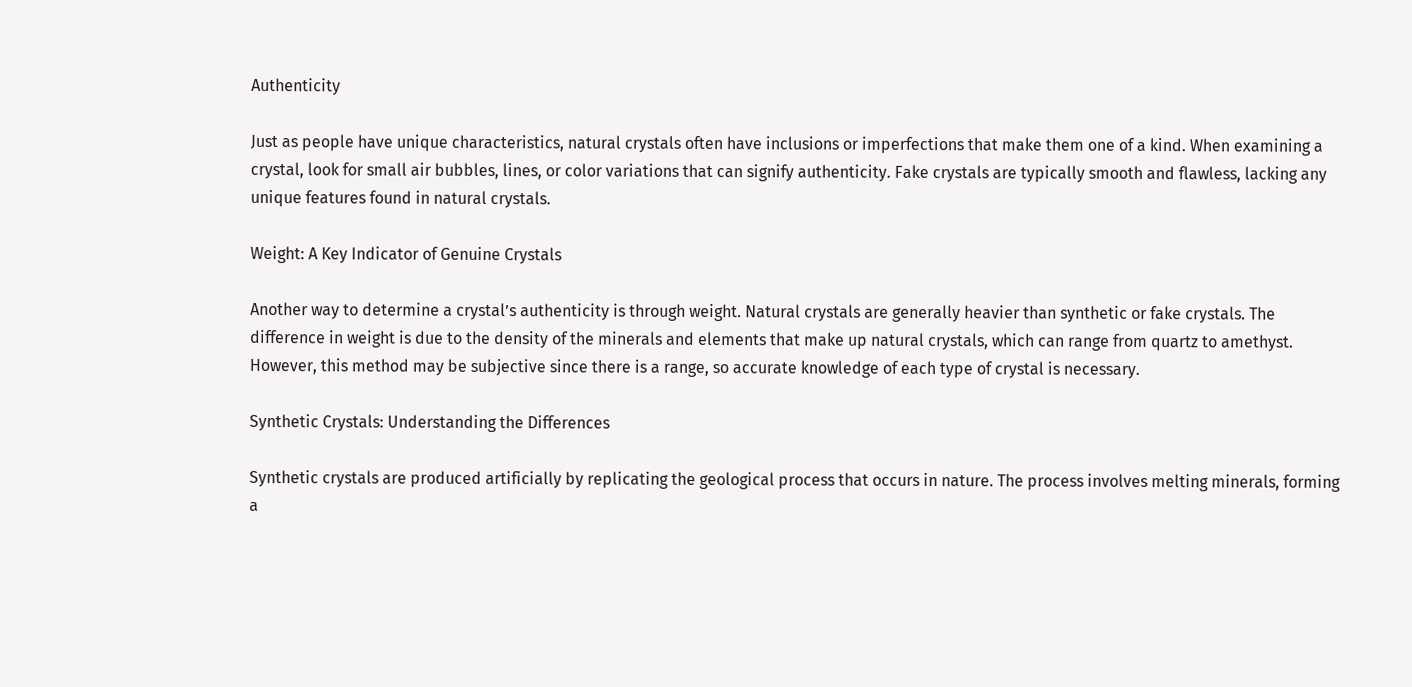Authenticity

Just as people have unique characteristics, natural crystals often have inclusions or imperfections that make them one of a kind. When examining a crystal, look for small air bubbles, lines, or color variations that can signify authenticity. Fake crystals are typically smooth and flawless, lacking any unique features found in natural crystals.

Weight: A Key Indicator of Genuine Crystals

Another way to determine a crystal’s authenticity is through weight. Natural crystals are generally heavier than synthetic or fake crystals. The difference in weight is due to the density of the minerals and elements that make up natural crystals, which can range from quartz to amethyst. However, this method may be subjective since there is a range, so accurate knowledge of each type of crystal is necessary.

Synthetic Crystals: Understanding the Differences

Synthetic crystals are produced artificially by replicating the geological process that occurs in nature. The process involves melting minerals, forming a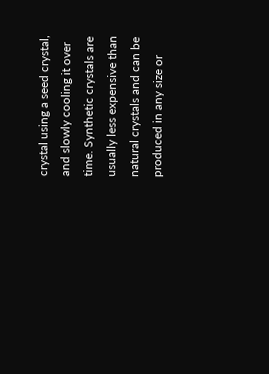crystal using a seed crystal, and slowly cooling it over time. Synthetic crystals are usually less expensive than natural crystals and can be produced in any size or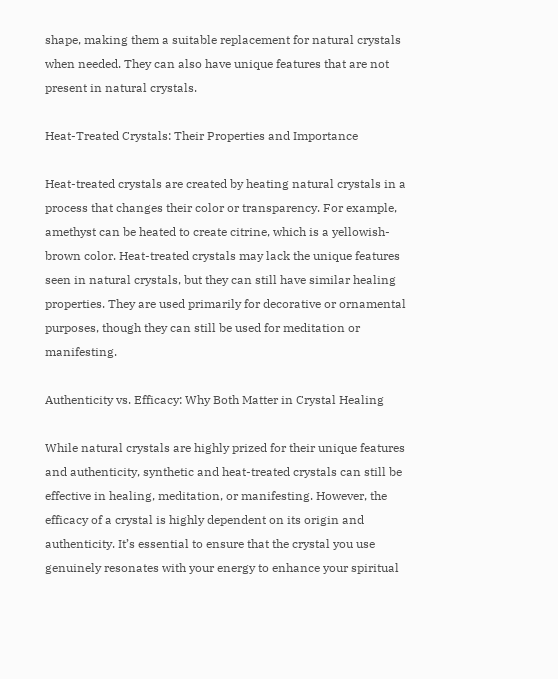shape, making them a suitable replacement for natural crystals when needed. They can also have unique features that are not present in natural crystals.

Heat-Treated Crystals: Their Properties and Importance

Heat-treated crystals are created by heating natural crystals in a process that changes their color or transparency. For example, amethyst can be heated to create citrine, which is a yellowish-brown color. Heat-treated crystals may lack the unique features seen in natural crystals, but they can still have similar healing properties. They are used primarily for decorative or ornamental purposes, though they can still be used for meditation or manifesting.

Authenticity vs. Efficacy: Why Both Matter in Crystal Healing

While natural crystals are highly prized for their unique features and authenticity, synthetic and heat-treated crystals can still be effective in healing, meditation, or manifesting. However, the efficacy of a crystal is highly dependent on its origin and authenticity. It’s essential to ensure that the crystal you use genuinely resonates with your energy to enhance your spiritual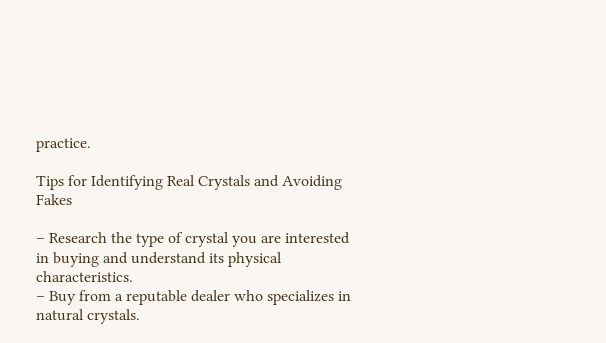practice.

Tips for Identifying Real Crystals and Avoiding Fakes

– Research the type of crystal you are interested in buying and understand its physical characteristics.
– Buy from a reputable dealer who specializes in natural crystals.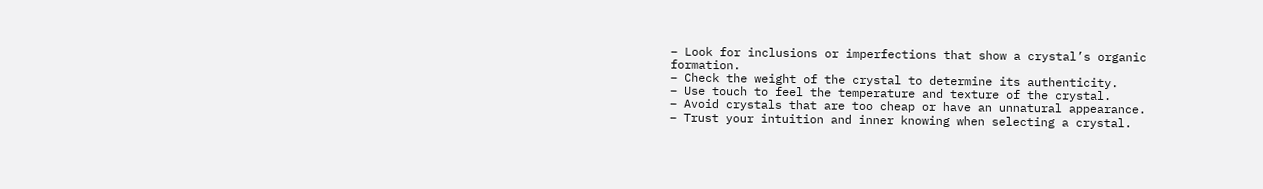– Look for inclusions or imperfections that show a crystal’s organic formation.
– Check the weight of the crystal to determine its authenticity.
– Use touch to feel the temperature and texture of the crystal.
– Avoid crystals that are too cheap or have an unnatural appearance.
– Trust your intuition and inner knowing when selecting a crystal.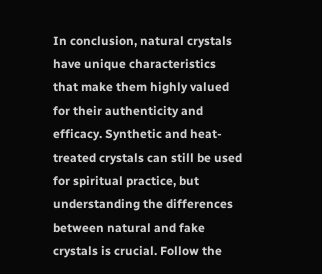In conclusion, natural crystals have unique characteristics that make them highly valued for their authenticity and efficacy. Synthetic and heat-treated crystals can still be used for spiritual practice, but understanding the differences between natural and fake crystals is crucial. Follow the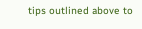tips outlined above to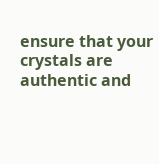ensure that your crystals are authentic and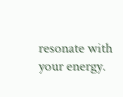resonate with your energy.